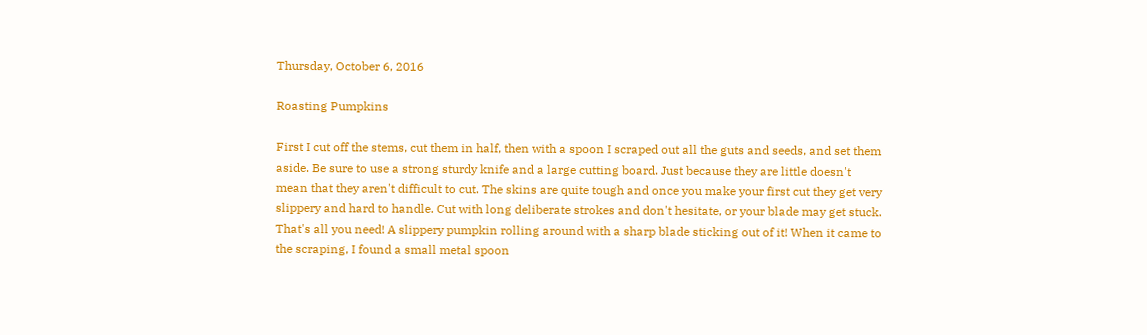Thursday, October 6, 2016

Roasting Pumpkins

First I cut off the stems, cut them in half, then with a spoon I scraped out all the guts and seeds, and set them aside. Be sure to use a strong sturdy knife and a large cutting board. Just because they are little doesn't mean that they aren't difficult to cut. The skins are quite tough and once you make your first cut they get very slippery and hard to handle. Cut with long deliberate strokes and don't hesitate, or your blade may get stuck. That's all you need! A slippery pumpkin rolling around with a sharp blade sticking out of it! When it came to the scraping, I found a small metal spoon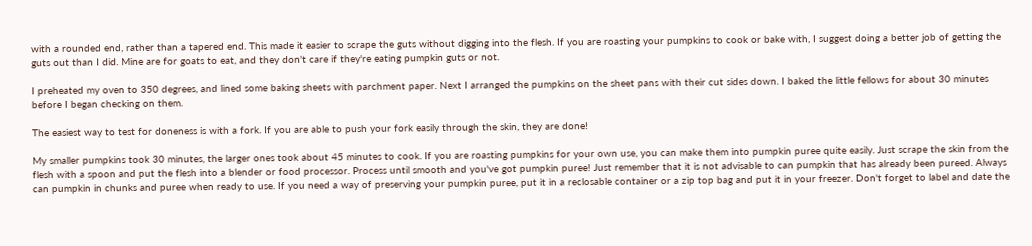with a rounded end, rather than a tapered end. This made it easier to scrape the guts without digging into the flesh. If you are roasting your pumpkins to cook or bake with, I suggest doing a better job of getting the guts out than I did. Mine are for goats to eat, and they don't care if they're eating pumpkin guts or not.

I preheated my oven to 350 degrees, and lined some baking sheets with parchment paper. Next I arranged the pumpkins on the sheet pans with their cut sides down. I baked the little fellows for about 30 minutes before I began checking on them.

The easiest way to test for doneness is with a fork. If you are able to push your fork easily through the skin, they are done!

My smaller pumpkins took 30 minutes, the larger ones took about 45 minutes to cook. If you are roasting pumpkins for your own use, you can make them into pumpkin puree quite easily. Just scrape the skin from the flesh with a spoon and put the flesh into a blender or food processor. Process until smooth and you've got pumpkin puree! Just remember that it is not advisable to can pumpkin that has already been pureed. Always can pumpkin in chunks and puree when ready to use. If you need a way of preserving your pumpkin puree, put it in a reclosable container or a zip top bag and put it in your freezer. Don't forget to label and date the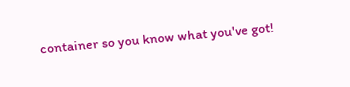container so you know what you've got!